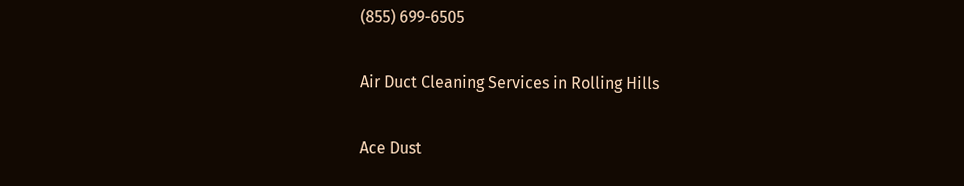(855) 699-6505

Air Duct Cleaning Services in Rolling Hills

Ace Dust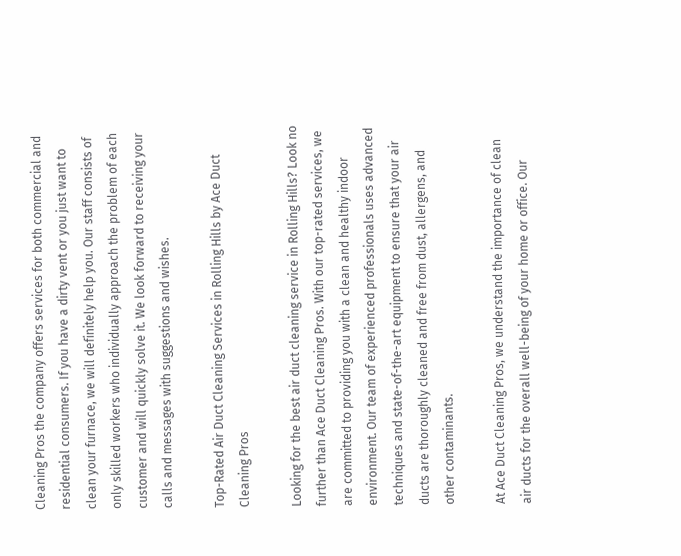Cleaning Pros the company offers services for both commercial and residential consumers. If you have a dirty vent or you just want to clean your furnace, we will definitely help you. Our staff consists of only skilled workers who individually approach the problem of each customer and will quickly solve it. We look forward to receiving your calls and messages with suggestions and wishes.

Top-Rated Air Duct Cleaning Services in Rolling Hills by Ace Duct Cleaning Pros

Looking for the best air duct cleaning service in Rolling Hills? Look no further than Ace Duct Cleaning Pros. With our top-rated services, we are committed to providing you with a clean and healthy indoor environment. Our team of experienced professionals uses advanced techniques and state-of-the-art equipment to ensure that your air ducts are thoroughly cleaned and free from dust, allergens, and other contaminants.

At Ace Duct Cleaning Pros, we understand the importance of clean air ducts for the overall well-being of your home or office. Our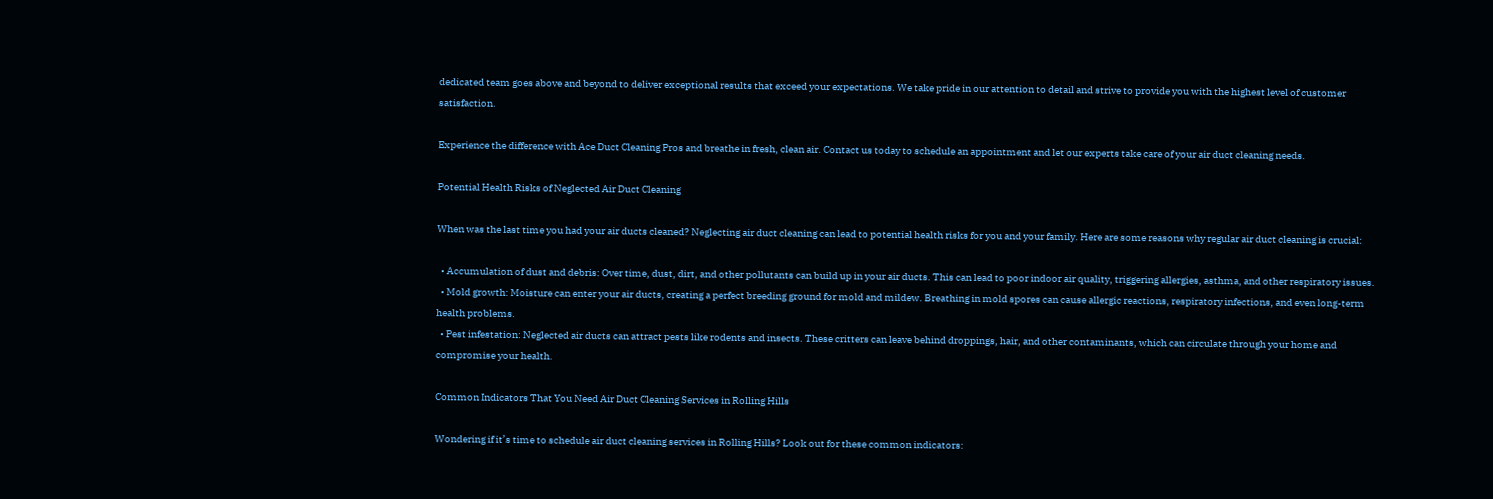dedicated team goes above and beyond to deliver exceptional results that exceed your expectations. We take pride in our attention to detail and strive to provide you with the highest level of customer satisfaction.

Experience the difference with Ace Duct Cleaning Pros and breathe in fresh, clean air. Contact us today to schedule an appointment and let our experts take care of your air duct cleaning needs.

Potential Health Risks of Neglected Air Duct Cleaning

When was the last time you had your air ducts cleaned? Neglecting air duct cleaning can lead to potential health risks for you and your family. Here are some reasons why regular air duct cleaning is crucial:

  • Accumulation of dust and debris: Over time, dust, dirt, and other pollutants can build up in your air ducts. This can lead to poor indoor air quality, triggering allergies, asthma, and other respiratory issues.
  • Mold growth: Moisture can enter your air ducts, creating a perfect breeding ground for mold and mildew. Breathing in mold spores can cause allergic reactions, respiratory infections, and even long-term health problems.
  • Pest infestation: Neglected air ducts can attract pests like rodents and insects. These critters can leave behind droppings, hair, and other contaminants, which can circulate through your home and compromise your health.

Common Indicators That You Need Air Duct Cleaning Services in Rolling Hills

Wondering if it’s time to schedule air duct cleaning services in Rolling Hills? Look out for these common indicators: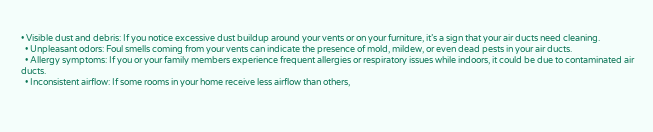• Visible dust and debris: If you notice excessive dust buildup around your vents or on your furniture, it’s a sign that your air ducts need cleaning.
  • Unpleasant odors: Foul smells coming from your vents can indicate the presence of mold, mildew, or even dead pests in your air ducts.
  • Allergy symptoms: If you or your family members experience frequent allergies or respiratory issues while indoors, it could be due to contaminated air ducts.
  • Inconsistent airflow: If some rooms in your home receive less airflow than others,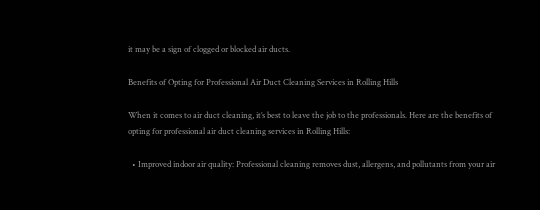it may be a sign of clogged or blocked air ducts.

Benefits of Opting for Professional Air Duct Cleaning Services in Rolling Hills

When it comes to air duct cleaning, it’s best to leave the job to the professionals. Here are the benefits of opting for professional air duct cleaning services in Rolling Hills:

  • Improved indoor air quality: Professional cleaning removes dust, allergens, and pollutants from your air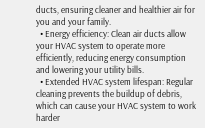ducts, ensuring cleaner and healthier air for you and your family.
  • Energy efficiency: Clean air ducts allow your HVAC system to operate more efficiently, reducing energy consumption and lowering your utility bills.
  • Extended HVAC system lifespan: Regular cleaning prevents the buildup of debris, which can cause your HVAC system to work harder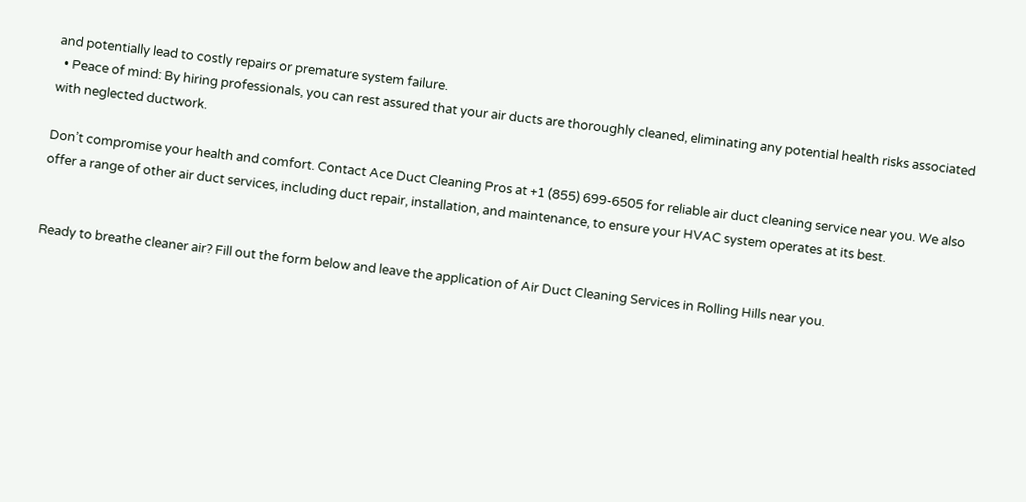and potentially lead to costly repairs or premature system failure.
  • Peace of mind: By hiring professionals, you can rest assured that your air ducts are thoroughly cleaned, eliminating any potential health risks associated with neglected ductwork.

Don’t compromise your health and comfort. Contact Ace Duct Cleaning Pros at +1 (855) 699-6505 for reliable air duct cleaning service near you. We also offer a range of other air duct services, including duct repair, installation, and maintenance, to ensure your HVAC system operates at its best.


Ready to breathe cleaner air? Fill out the form below and leave the application of Air Duct Cleaning Services in Rolling Hills near you.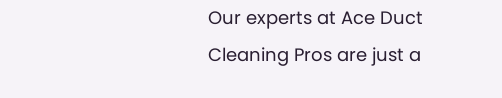Our experts at Ace Duct Cleaning Pros are just a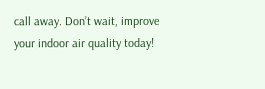call away. Don’t wait, improve your indoor air quality today!